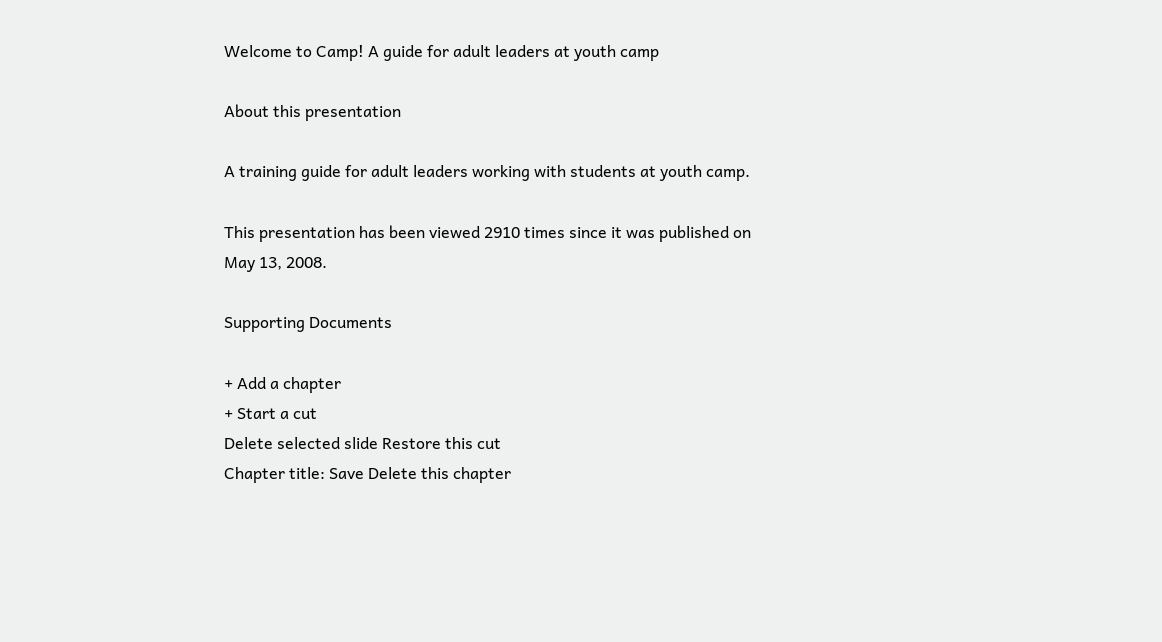Welcome to Camp! A guide for adult leaders at youth camp

About this presentation

A training guide for adult leaders working with students at youth camp.

This presentation has been viewed 2910 times since it was published on May 13, 2008.

Supporting Documents

+ Add a chapter
+ Start a cut
Delete selected slide Restore this cut
Chapter title: Save Delete this chapter